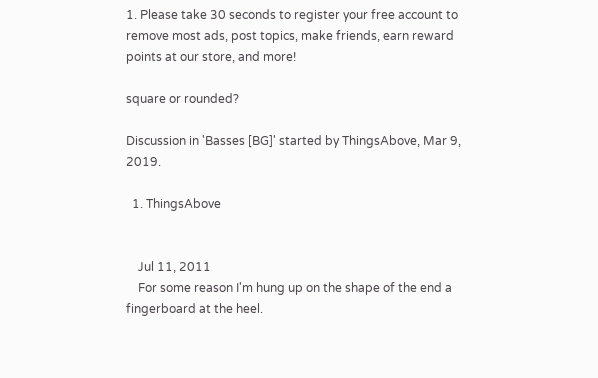1. Please take 30 seconds to register your free account to remove most ads, post topics, make friends, earn reward points at our store, and more!

square or rounded?

Discussion in 'Basses [BG]' started by ThingsAbove, Mar 9, 2019.

  1. ThingsAbove


    Jul 11, 2011
    For some reason I'm hung up on the shape of the end a fingerboard at the heel.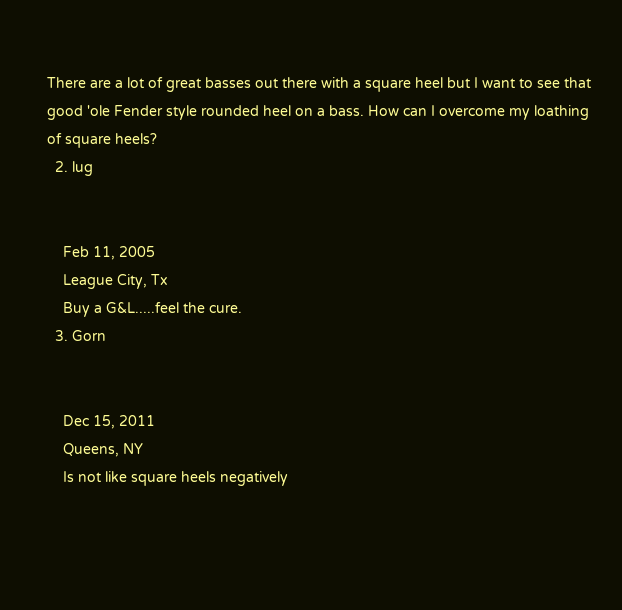There are a lot of great basses out there with a square heel but I want to see that good 'ole Fender style rounded heel on a bass. How can I overcome my loathing of square heels?
  2. lug


    Feb 11, 2005
    League City, Tx
    Buy a G&L.....feel the cure.
  3. Gorn


    Dec 15, 2011
    Queens, NY
    Is not like square heels negatively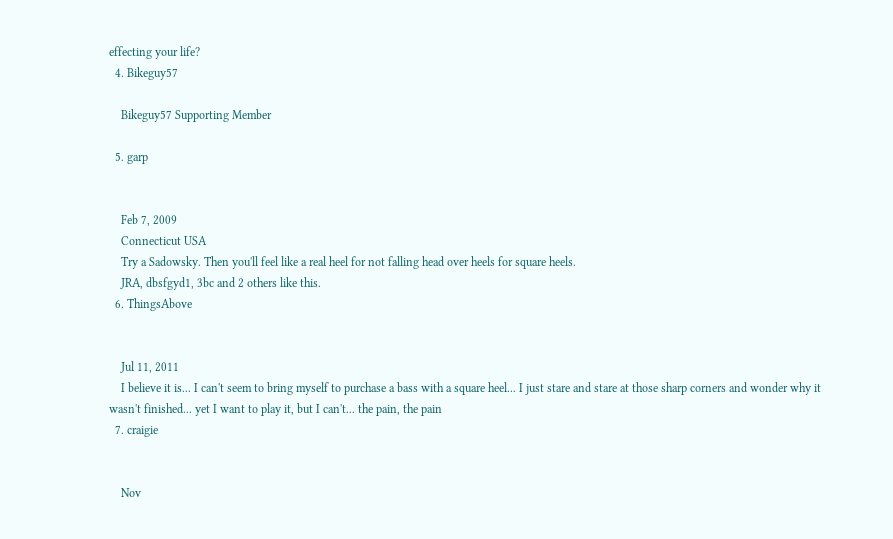effecting your life?
  4. Bikeguy57

    Bikeguy57 Supporting Member

  5. garp


    Feb 7, 2009
    Connecticut USA
    Try a Sadowsky. Then you'll feel like a real heel for not falling head over heels for square heels.
    JRA, dbsfgyd1, 3bc and 2 others like this.
  6. ThingsAbove


    Jul 11, 2011
    I believe it is... I can't seem to bring myself to purchase a bass with a square heel... I just stare and stare at those sharp corners and wonder why it wasn't finished... yet I want to play it, but I can't... the pain, the pain
  7. craigie


    Nov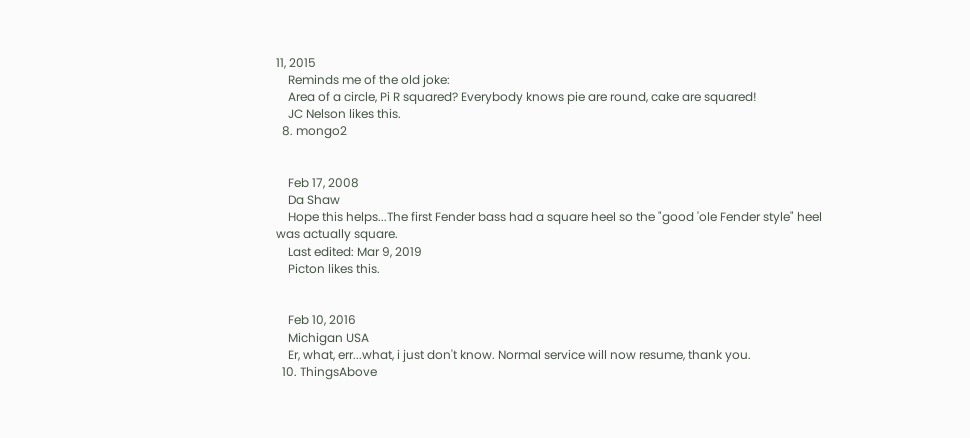11, 2015
    Reminds me of the old joke:
    Area of a circle, Pi R squared? Everybody knows pie are round, cake are squared!
    JC Nelson likes this.
  8. mongo2


    Feb 17, 2008
    Da Shaw
    Hope this helps...The first Fender bass had a square heel so the "good 'ole Fender style" heel was actually square.
    Last edited: Mar 9, 2019
    Picton likes this.


    Feb 10, 2016
    Michigan USA
    Er, what, err...what, i just don't know. Normal service will now resume, thank you.
  10. ThingsAbove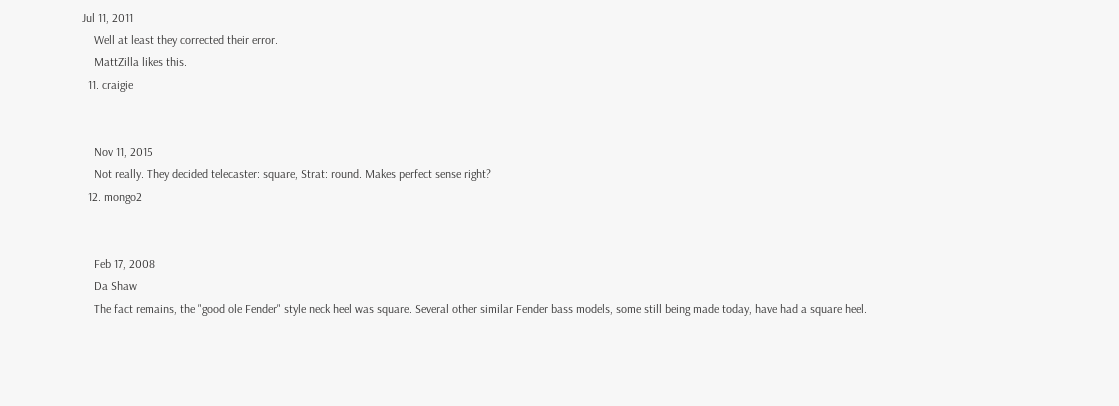Jul 11, 2011
    Well at least they corrected their error.
    MattZilla likes this.
  11. craigie


    Nov 11, 2015
    Not really. They decided telecaster: square, Strat: round. Makes perfect sense right?
  12. mongo2


    Feb 17, 2008
    Da Shaw
    The fact remains, the "good ole Fender" style neck heel was square. Several other similar Fender bass models, some still being made today, have had a square heel.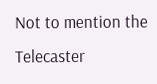Not to mention the Telecaster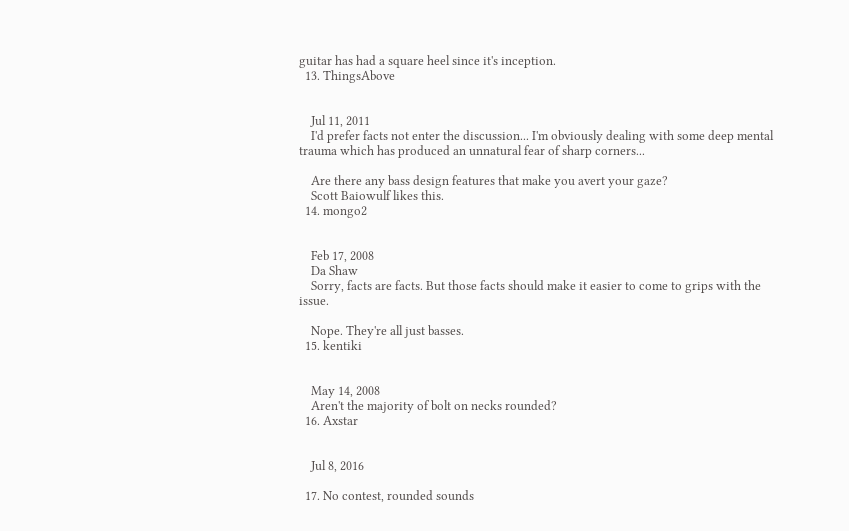guitar has had a square heel since it's inception.
  13. ThingsAbove


    Jul 11, 2011
    I'd prefer facts not enter the discussion... I'm obviously dealing with some deep mental trauma which has produced an unnatural fear of sharp corners...

    Are there any bass design features that make you avert your gaze?
    Scott Baiowulf likes this.
  14. mongo2


    Feb 17, 2008
    Da Shaw
    Sorry, facts are facts. But those facts should make it easier to come to grips with the issue.

    Nope. They're all just basses.
  15. kentiki


    May 14, 2008
    Aren't the majority of bolt on necks rounded?
  16. Axstar


    Jul 8, 2016

  17. No contest, rounded sounds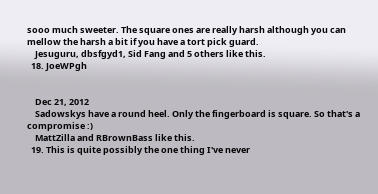sooo much sweeter. The square ones are really harsh although you can mellow the harsh a bit if you have a tort pick guard.
    Jesuguru, dbsfgyd1, Sid Fang and 5 others like this.
  18. JoeWPgh


    Dec 21, 2012
    Sadowskys have a round heel. Only the fingerboard is square. So that's a compromise :)
    MattZilla and RBrownBass like this.
  19. This is quite possibly the one thing I've never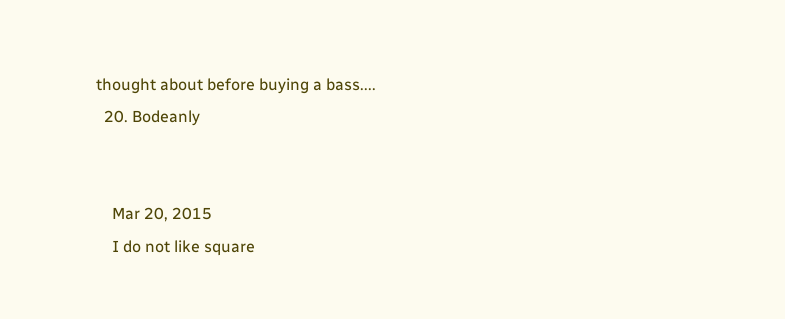thought about before buying a bass....
  20. Bodeanly


    Mar 20, 2015
    I do not like square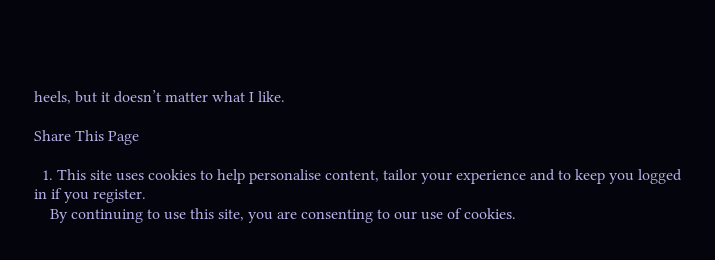heels, but it doesn’t matter what I like.

Share This Page

  1. This site uses cookies to help personalise content, tailor your experience and to keep you logged in if you register.
    By continuing to use this site, you are consenting to our use of cookies.